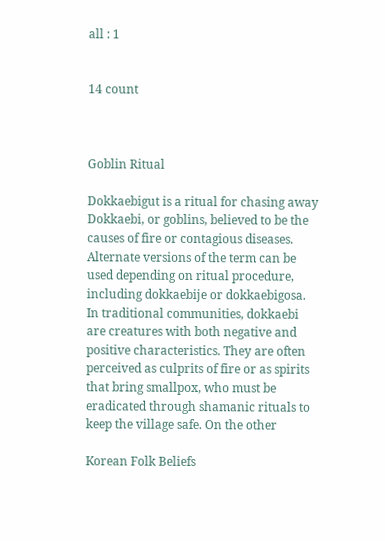all : 1


14 count



Goblin Ritual

Dokkaebigut is a ritual for chasing away Dokkaebi, or goblins, believed to be the causes of fire or contagious diseases. Alternate versions of the term can be used depending on ritual procedure, including dokkaebije or dokkaebigosa. In traditional communities, dokkaebi are creatures with both negative and positive characteristics. They are often perceived as culprits of fire or as spirits that bring smallpox, who must be eradicated through shamanic rituals to keep the village safe. On the other

Korean Folk Beliefs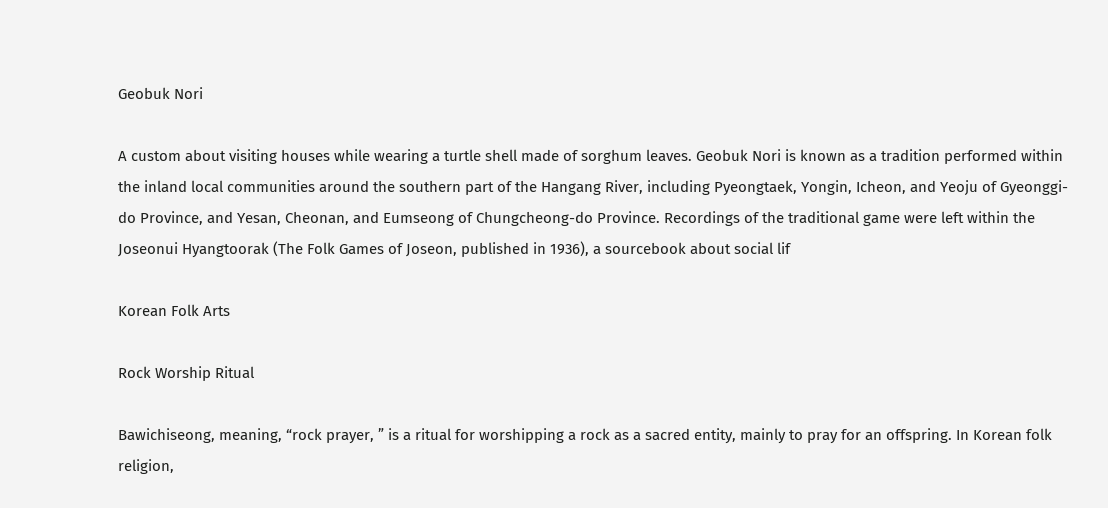Geobuk Nori

A custom about visiting houses while wearing a turtle shell made of sorghum leaves. Geobuk Nori is known as a tradition performed within the inland local communities around the southern part of the Hangang River, including Pyeongtaek, Yongin, Icheon, and Yeoju of Gyeonggi-do Province, and Yesan, Cheonan, and Eumseong of Chungcheong-do Province. Recordings of the traditional game were left within the Joseonui Hyangtoorak (The Folk Games of Joseon, published in 1936), a sourcebook about social lif

Korean Folk Arts

Rock Worship Ritual

Bawichiseong, meaning, “rock prayer, ” is a ritual for worshipping a rock as a sacred entity, mainly to pray for an offspring. In Korean folk religion,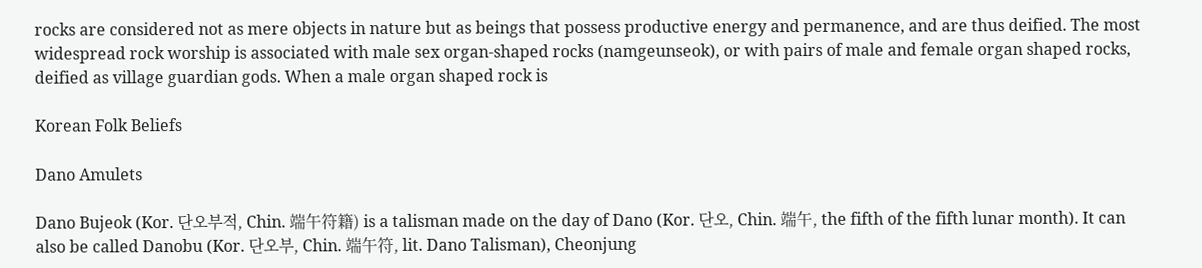rocks are considered not as mere objects in nature but as beings that possess productive energy and permanence, and are thus deified. The most widespread rock worship is associated with male sex organ-shaped rocks (namgeunseok), or with pairs of male and female organ shaped rocks, deified as village guardian gods. When a male organ shaped rock is

Korean Folk Beliefs

Dano Amulets

Dano Bujeok (Kor. 단오부적, Chin. 端午符籍) is a talisman made on the day of Dano (Kor. 단오, Chin. 端午, the fifth of the fifth lunar month). It can also be called Danobu (Kor. 단오부, Chin. 端午符, lit. Dano Talisman), Cheonjung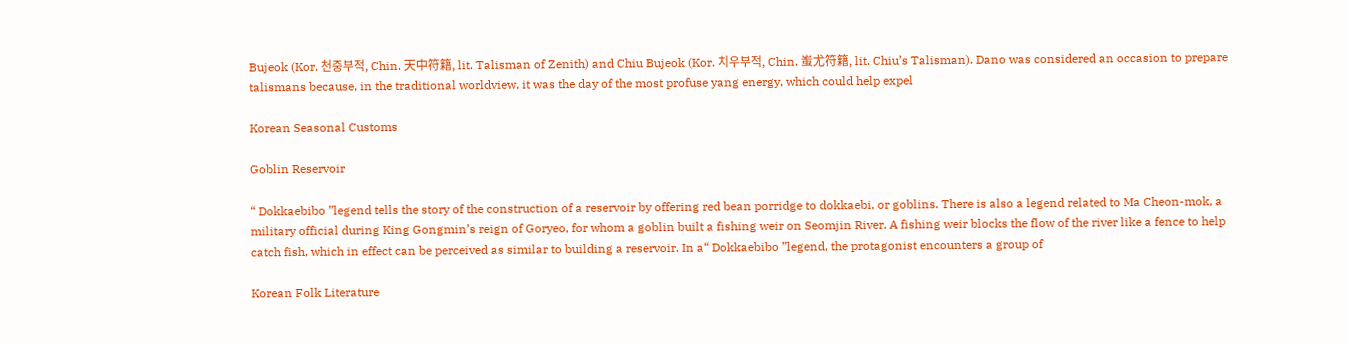Bujeok (Kor. 천중부적, Chin. 天中符籍, lit. Talisman of Zenith) and Chiu Bujeok (Kor. 치우부적, Chin. 蚩尤符籍, lit. Chiu’s Talisman). Dano was considered an occasion to prepare talismans because, in the traditional worldview, it was the day of the most profuse yang energy, which could help expel

Korean Seasonal Customs

Goblin Reservoir

“ Dokkaebibo ”legend tells the story of the construction of a reservoir by offering red bean porridge to dokkaebi, or goblins. There is also a legend related to Ma Cheon-mok, a military official during King Gongmin’s reign of Goryeo, for whom a goblin built a fishing weir on Seomjin River. A fishing weir blocks the flow of the river like a fence to help catch fish, which in effect can be perceived as similar to building a reservoir. In a“ Dokkaebibo ”legend, the protagonist encounters a group of

Korean Folk Literature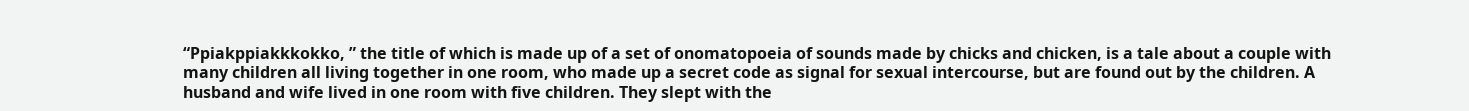“Ppiakppiakkkokko, ” the title of which is made up of a set of onomatopoeia of sounds made by chicks and chicken, is a tale about a couple with many children all living together in one room, who made up a secret code as signal for sexual intercourse, but are found out by the children. A husband and wife lived in one room with five children. They slept with the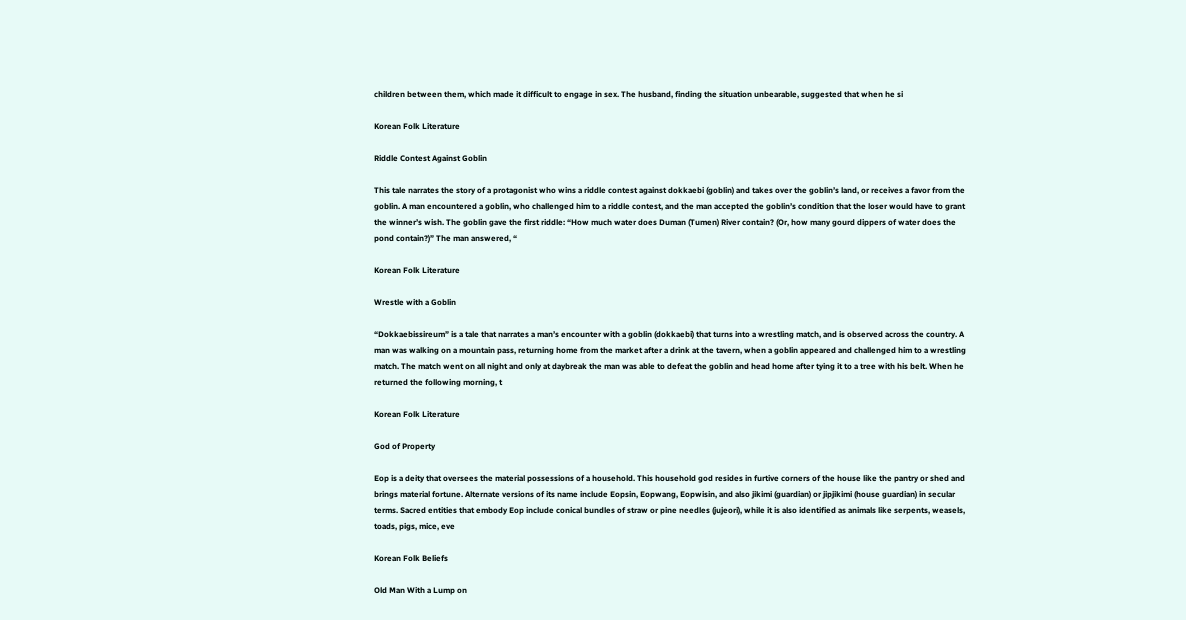children between them, which made it difficult to engage in sex. The husband, finding the situation unbearable, suggested that when he si

Korean Folk Literature

Riddle Contest Against Goblin

This tale narrates the story of a protagonist who wins a riddle contest against dokkaebi (goblin) and takes over the goblin’s land, or receives a favor from the goblin. A man encountered a goblin, who challenged him to a riddle contest, and the man accepted the goblin’s condition that the loser would have to grant the winner’s wish. The goblin gave the first riddle: “How much water does Duman (Tumen) River contain? (Or, how many gourd dippers of water does the pond contain?)” The man answered, “

Korean Folk Literature

Wrestle with a Goblin

“Dokkaebissireum” is a tale that narrates a man’s encounter with a goblin (dokkaebi) that turns into a wrestling match, and is observed across the country. A man was walking on a mountain pass, returning home from the market after a drink at the tavern, when a goblin appeared and challenged him to a wrestling match. The match went on all night and only at daybreak the man was able to defeat the goblin and head home after tying it to a tree with his belt. When he returned the following morning, t

Korean Folk Literature

God of Property

Eop is a deity that oversees the material possessions of a household. This household god resides in furtive corners of the house like the pantry or shed and brings material fortune. Alternate versions of its name include Eopsin, Eopwang, Eopwisin, and also jikimi (guardian) or jipjikimi (house guardian) in secular terms. Sacred entities that embody Eop include conical bundles of straw or pine needles (jujeori), while it is also identified as animals like serpents, weasels, toads, pigs, mice, eve

Korean Folk Beliefs

Old Man With a Lump on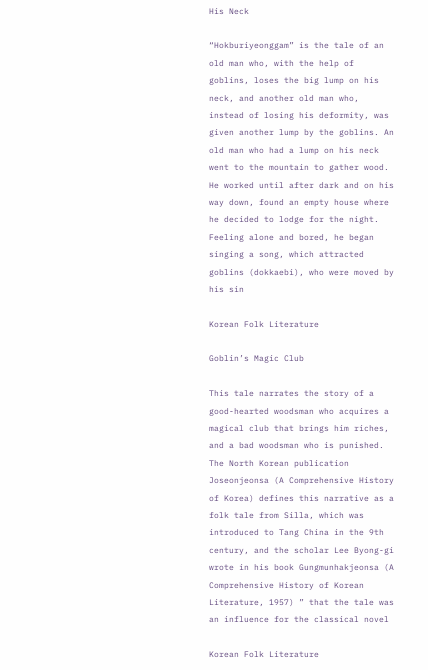His Neck

“Hokburiyeonggam” is the tale of an old man who, with the help of goblins, loses the big lump on his neck, and another old man who, instead of losing his deformity, was given another lump by the goblins. An old man who had a lump on his neck went to the mountain to gather wood. He worked until after dark and on his way down, found an empty house where he decided to lodge for the night. Feeling alone and bored, he began singing a song, which attracted goblins (dokkaebi), who were moved by his sin

Korean Folk Literature

Goblin’s Magic Club

This tale narrates the story of a good-hearted woodsman who acquires a magical club that brings him riches, and a bad woodsman who is punished. The North Korean publication Joseonjeonsa (A Comprehensive History of Korea) defines this narrative as a folk tale from Silla, which was introduced to Tang China in the 9th century, and the scholar Lee Byong-gi wrote in his book Gungmunhakjeonsa (A Comprehensive History of Korean Literature, 1957) ” that the tale was an influence for the classical novel

Korean Folk Literature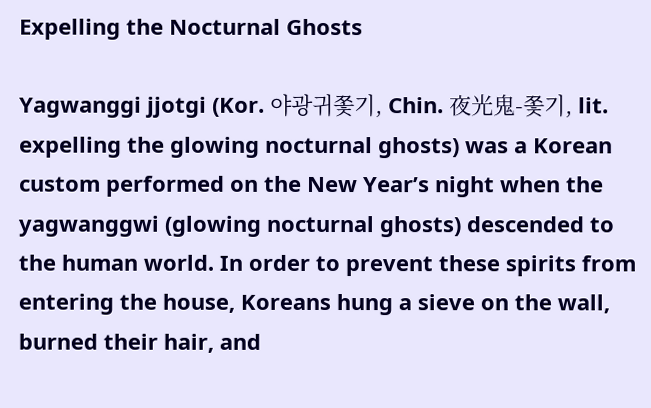Expelling the Nocturnal Ghosts

Yagwanggi jjotgi (Kor. 야광귀쫓기, Chin. 夜光鬼-쫓기, lit. expelling the glowing nocturnal ghosts) was a Korean custom performed on the New Year’s night when the yagwanggwi (glowing nocturnal ghosts) descended to the human world. In order to prevent these spirits from entering the house, Koreans hung a sieve on the wall, burned their hair, and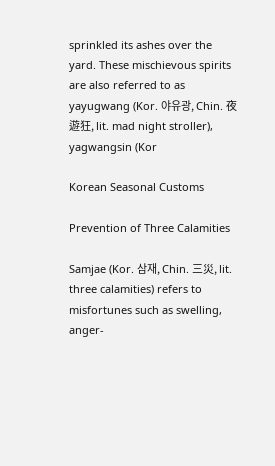sprinkled its ashes over the yard. These mischievous spirits are also referred to as yayugwang (Kor. 야유광, Chin. 夜遊狂, lit. mad night stroller), yagwangsin (Kor

Korean Seasonal Customs

Prevention of Three Calamities

Samjae (Kor. 삼재, Chin. 三災, lit. three calamities) refers to misfortunes such as swelling, anger-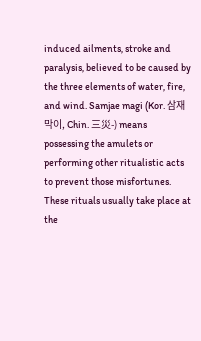induced ailments, stroke and paralysis, believed to be caused by the three elements of water, fire, and wind. Samjae magi (Kor. 삼재막이, Chin. 三災-) means possessing the amulets or performing other ritualistic acts to prevent those misfortunes. These rituals usually take place at the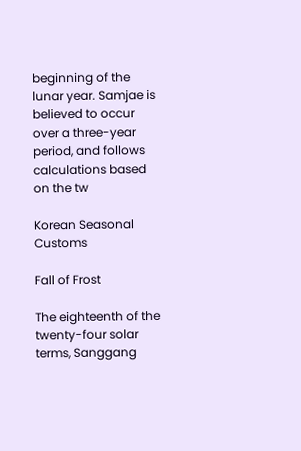beginning of the lunar year. Samjae is believed to occur over a three-year period, and follows calculations based on the tw

Korean Seasonal Customs

Fall of Frost

The eighteenth of the twenty-four solar terms, Sanggang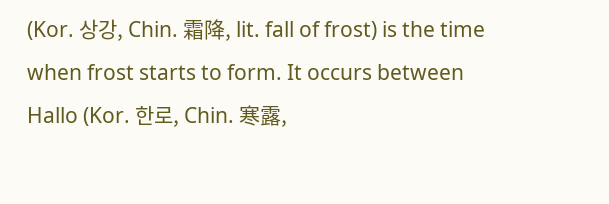(Kor. 상강, Chin. 霜降, lit. fall of frost) is the time when frost starts to form. It occurs between Hallo (Kor. 한로, Chin. 寒露,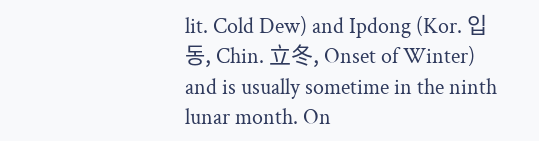lit. Cold Dew) and Ipdong (Kor. 입동, Chin. 立冬, Onset of Winter) and is usually sometime in the ninth lunar month. On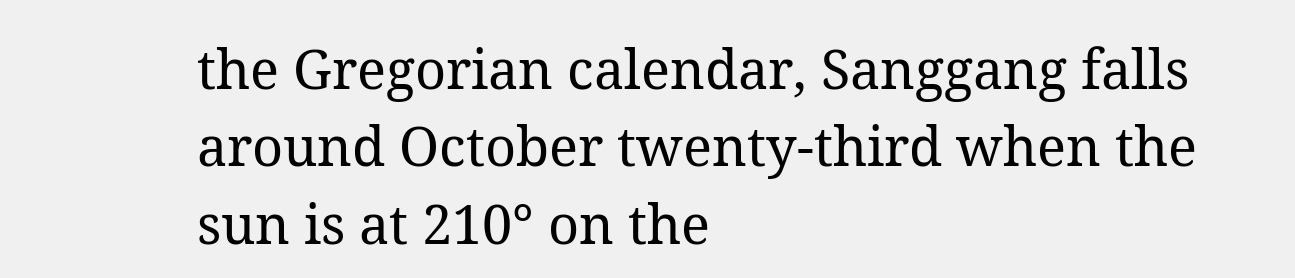the Gregorian calendar, Sanggang falls around October twenty-third when the sun is at 210° on the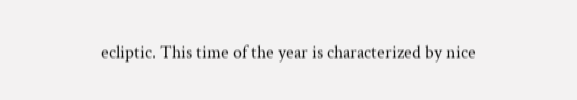ecliptic. This time of the year is characterized by nice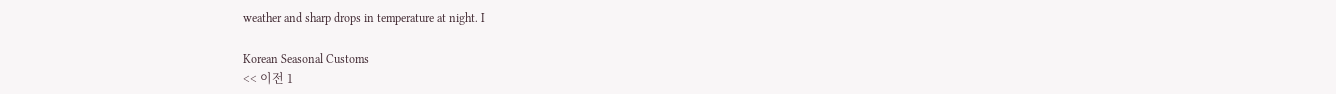weather and sharp drops in temperature at night. I

Korean Seasonal Customs
<< 이전 1